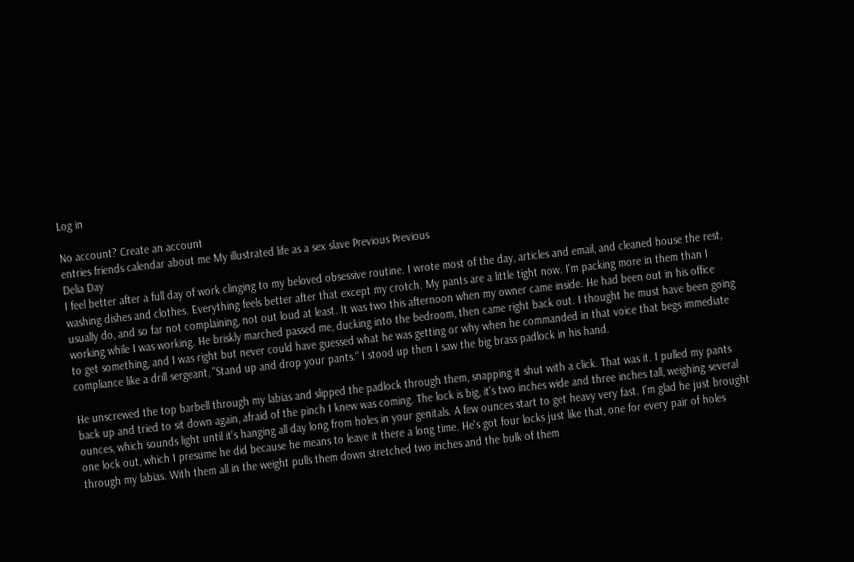Log in

No account? Create an account
entries friends calendar about me My illustrated life as a sex slave Previous Previous
Delia Day
I feel better after a full day of work clinging to my beloved obsessive routine. I wrote most of the day, articles and email, and cleaned house the rest, washing dishes and clothes. Everything feels better after that except my crotch. My pants are a little tight now. I'm packing more in them than I usually do, and so far not complaining, not out loud at least. It was two this afternoon when my owner came inside. He had been out in his office working while I was working. He briskly marched passed me, ducking into the bedroom, then came right back out. I thought he must have been going to get something, and I was right but never could have guessed what he was getting or why when he commanded in that voice that begs immediate compliance like a drill sergeant, "Stand up and drop your pants." I stood up then I saw the big brass padlock in his hand.

He unscrewed the top barbell through my labias and slipped the padlock through them, snapping it shut with a click. That was it. I pulled my pants back up and tried to sit down again, afraid of the pinch I knew was coming. The lock is big, it's two inches wide and three inches tall, weighing several ounces, which sounds light until it's hanging all day long from holes in your genitals. A few ounces start to get heavy very fast. I'm glad he just brought one lock out, which I presume he did because he means to leave it there a long time. He's got four locks just like that, one for every pair of holes through my labias. With them all in the weight pulls them down stretched two inches and the bulk of them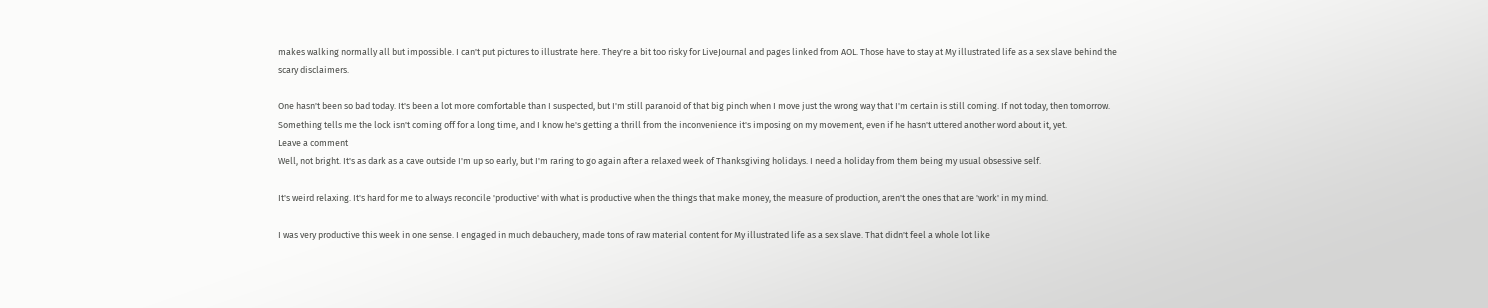makes walking normally all but impossible. I can't put pictures to illustrate here. They're a bit too risky for LiveJournal and pages linked from AOL. Those have to stay at My illustrated life as a sex slave behind the scary disclaimers.

One hasn't been so bad today. It's been a lot more comfortable than I suspected, but I'm still paranoid of that big pinch when I move just the wrong way that I'm certain is still coming. If not today, then tomorrow. Something tells me the lock isn't coming off for a long time, and I know he's getting a thrill from the inconvenience it's imposing on my movement, even if he hasn't uttered another word about it, yet.
Leave a comment
Well, not bright. It's as dark as a cave outside I'm up so early, but I'm raring to go again after a relaxed week of Thanksgiving holidays. I need a holiday from them being my usual obsessive self.

It's weird relaxing. It's hard for me to always reconcile 'productive' with what is productive when the things that make money, the measure of production, aren't the ones that are 'work' in my mind.

I was very productive this week in one sense. I engaged in much debauchery, made tons of raw material content for My illustrated life as a sex slave. That didn't feel a whole lot like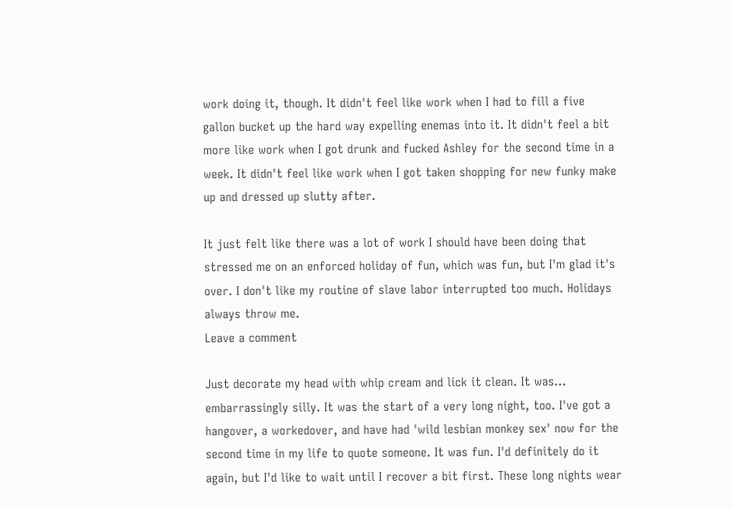work doing it, though. It didn't feel like work when I had to fill a five gallon bucket up the hard way expelling enemas into it. It didn't feel a bit more like work when I got drunk and fucked Ashley for the second time in a week. It didn't feel like work when I got taken shopping for new funky make up and dressed up slutty after.

It just felt like there was a lot of work I should have been doing that stressed me on an enforced holiday of fun, which was fun, but I'm glad it's over. I don't like my routine of slave labor interrupted too much. Holidays always throw me.
Leave a comment

Just decorate my head with whip cream and lick it clean. It was... embarrassingly silly. It was the start of a very long night, too. I've got a hangover, a workedover, and have had 'wild lesbian monkey sex' now for the second time in my life to quote someone. It was fun. I'd definitely do it again, but I'd like to wait until I recover a bit first. These long nights wear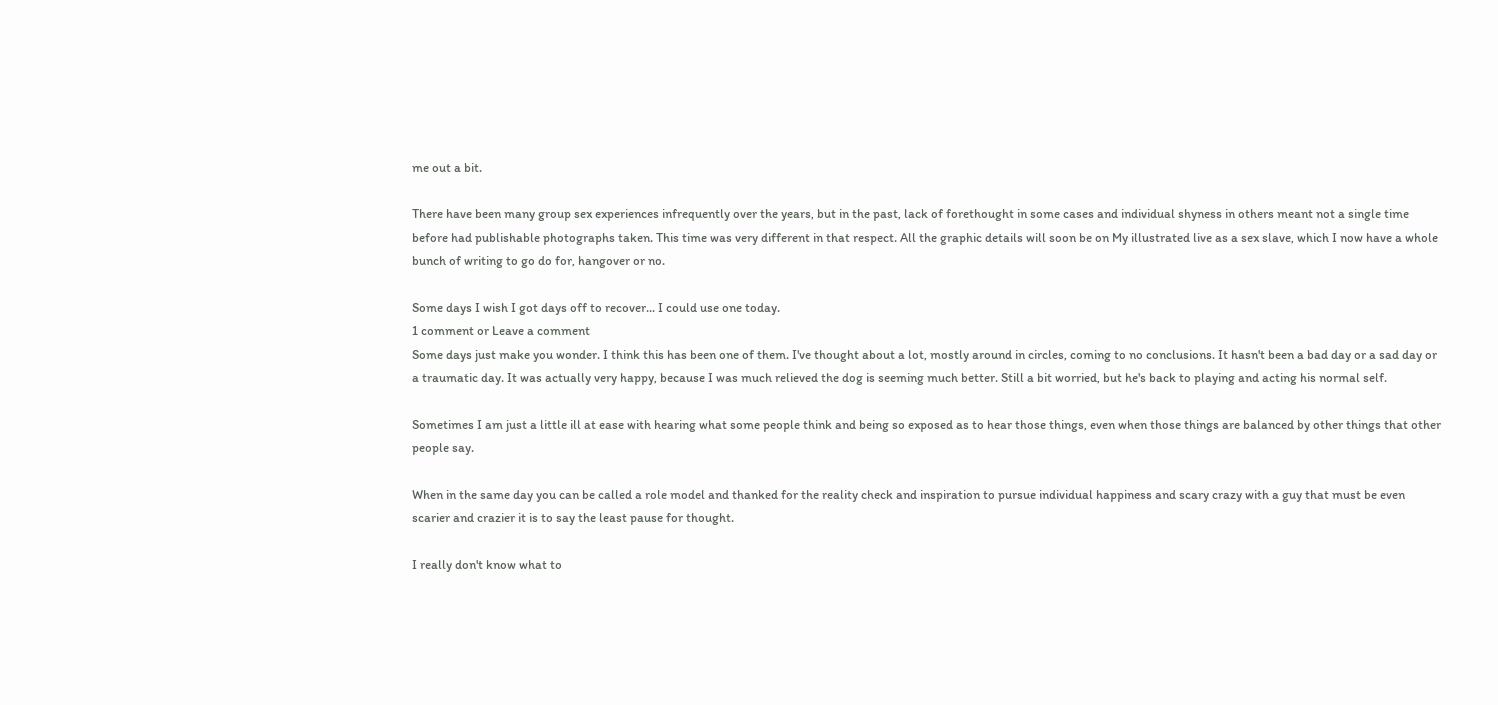me out a bit.

There have been many group sex experiences infrequently over the years, but in the past, lack of forethought in some cases and individual shyness in others meant not a single time before had publishable photographs taken. This time was very different in that respect. All the graphic details will soon be on My illustrated live as a sex slave, which I now have a whole bunch of writing to go do for, hangover or no.

Some days I wish I got days off to recover... I could use one today.
1 comment or Leave a comment
Some days just make you wonder. I think this has been one of them. I've thought about a lot, mostly around in circles, coming to no conclusions. It hasn't been a bad day or a sad day or a traumatic day. It was actually very happy, because I was much relieved the dog is seeming much better. Still a bit worried, but he's back to playing and acting his normal self.

Sometimes I am just a little ill at ease with hearing what some people think and being so exposed as to hear those things, even when those things are balanced by other things that other people say.

When in the same day you can be called a role model and thanked for the reality check and inspiration to pursue individual happiness and scary crazy with a guy that must be even scarier and crazier it is to say the least pause for thought.

I really don't know what to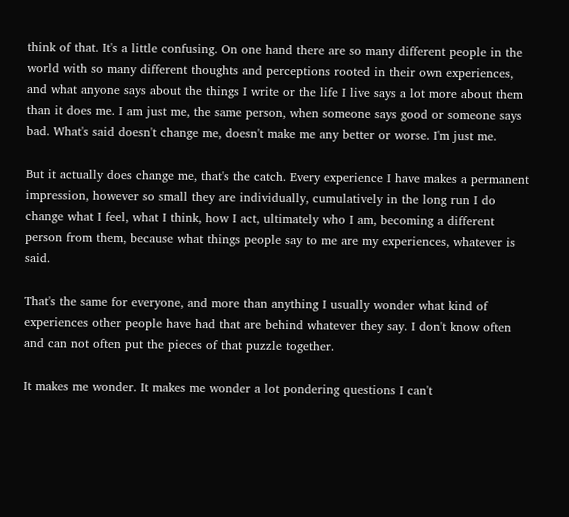think of that. It's a little confusing. On one hand there are so many different people in the world with so many different thoughts and perceptions rooted in their own experiences, and what anyone says about the things I write or the life I live says a lot more about them than it does me. I am just me, the same person, when someone says good or someone says bad. What's said doesn't change me, doesn't make me any better or worse. I'm just me.

But it actually does change me, that's the catch. Every experience I have makes a permanent impression, however so small they are individually, cumulatively in the long run I do change what I feel, what I think, how I act, ultimately who I am, becoming a different person from them, because what things people say to me are my experiences, whatever is said.

That's the same for everyone, and more than anything I usually wonder what kind of experiences other people have had that are behind whatever they say. I don't know often and can not often put the pieces of that puzzle together.

It makes me wonder. It makes me wonder a lot pondering questions I can't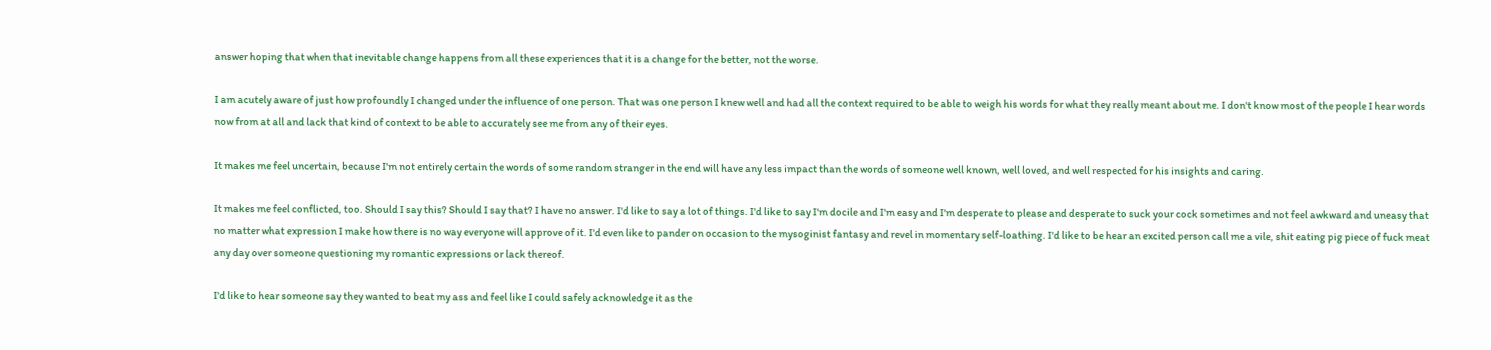answer hoping that when that inevitable change happens from all these experiences that it is a change for the better, not the worse.

I am acutely aware of just how profoundly I changed under the influence of one person. That was one person I knew well and had all the context required to be able to weigh his words for what they really meant about me. I don't know most of the people I hear words now from at all and lack that kind of context to be able to accurately see me from any of their eyes.

It makes me feel uncertain, because I'm not entirely certain the words of some random stranger in the end will have any less impact than the words of someone well known, well loved, and well respected for his insights and caring.

It makes me feel conflicted, too. Should I say this? Should I say that? I have no answer. I'd like to say a lot of things. I'd like to say I'm docile and I'm easy and I'm desperate to please and desperate to suck your cock sometimes and not feel awkward and uneasy that no matter what expression I make how there is no way everyone will approve of it. I'd even like to pander on occasion to the mysoginist fantasy and revel in momentary self-loathing. I'd like to be hear an excited person call me a vile, shit eating pig piece of fuck meat any day over someone questioning my romantic expressions or lack thereof.

I'd like to hear someone say they wanted to beat my ass and feel like I could safely acknowledge it as the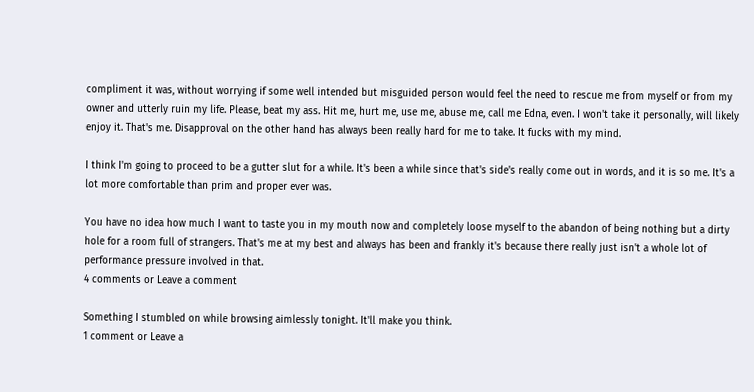compliment it was, without worrying if some well intended but misguided person would feel the need to rescue me from myself or from my owner and utterly ruin my life. Please, beat my ass. Hit me, hurt me, use me, abuse me, call me Edna, even. I won't take it personally, will likely enjoy it. That's me. Disapproval on the other hand has always been really hard for me to take. It fucks with my mind.

I think I'm going to proceed to be a gutter slut for a while. It's been a while since that's side's really come out in words, and it is so me. It's a lot more comfortable than prim and proper ever was.

You have no idea how much I want to taste you in my mouth now and completely loose myself to the abandon of being nothing but a dirty hole for a room full of strangers. That's me at my best and always has been and frankly it's because there really just isn't a whole lot of performance pressure involved in that.
4 comments or Leave a comment

Something I stumbled on while browsing aimlessly tonight. It'll make you think.
1 comment or Leave a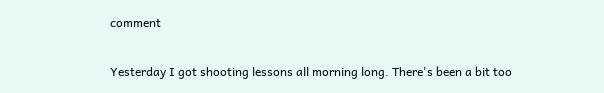comment

Yesterday I got shooting lessons all morning long. There's been a bit too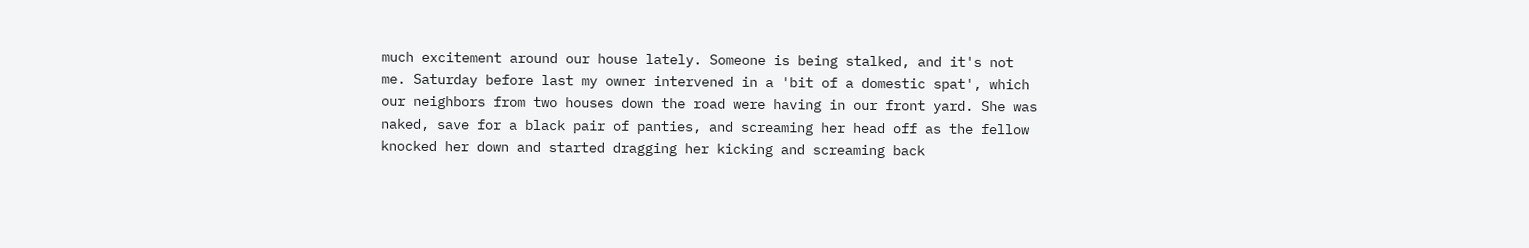much excitement around our house lately. Someone is being stalked, and it's not me. Saturday before last my owner intervened in a 'bit of a domestic spat', which our neighbors from two houses down the road were having in our front yard. She was naked, save for a black pair of panties, and screaming her head off as the fellow knocked her down and started dragging her kicking and screaming back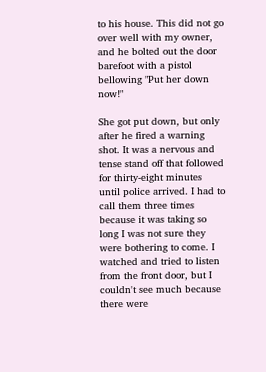to his house. This did not go over well with my owner, and he bolted out the door barefoot with a pistol bellowing "Put her down now!"

She got put down, but only after he fired a warning shot. It was a nervous and tense stand off that followed for thirty-eight minutes until police arrived. I had to call them three times because it was taking so long I was not sure they were bothering to come. I watched and tried to listen from the front door, but I couldn't see much because there were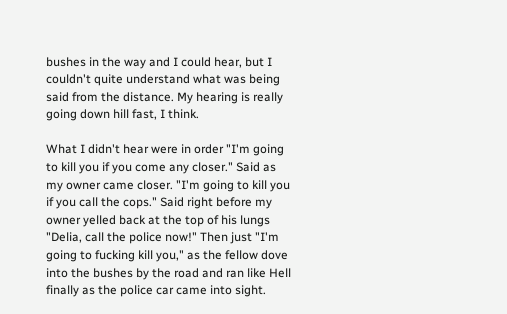bushes in the way and I could hear, but I couldn't quite understand what was being said from the distance. My hearing is really going down hill fast, I think.

What I didn't hear were in order "I'm going to kill you if you come any closer." Said as my owner came closer. "I'm going to kill you if you call the cops." Said right before my owner yelled back at the top of his lungs "Delia, call the police now!" Then just "I'm going to fucking kill you," as the fellow dove into the bushes by the road and ran like Hell finally as the police car came into sight.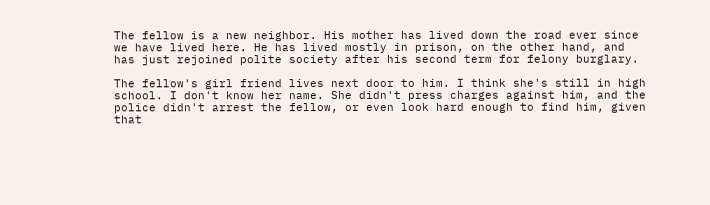The fellow is a new neighbor. His mother has lived down the road ever since we have lived here. He has lived mostly in prison, on the other hand, and has just rejoined polite society after his second term for felony burglary.

The fellow's girl friend lives next door to him. I think she's still in high school. I don't know her name. She didn't press charges against him, and the police didn't arrest the fellow, or even look hard enough to find him, given that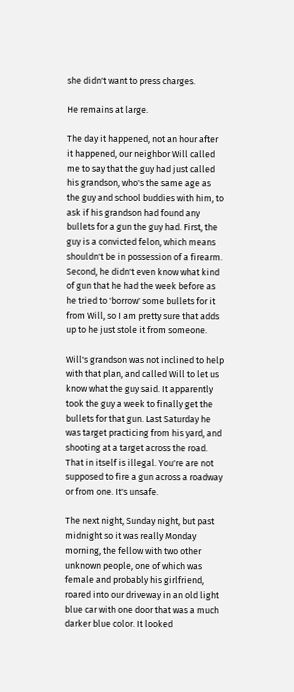she didn't want to press charges.

He remains at large.

The day it happened, not an hour after it happened, our neighbor Will called me to say that the guy had just called his grandson, who's the same age as the guy and school buddies with him, to ask if his grandson had found any bullets for a gun the guy had. First, the guy is a convicted felon, which means shouldn't be in possession of a firearm. Second, he didn't even know what kind of gun that he had the week before as he tried to 'borrow' some bullets for it from Will, so I am pretty sure that adds up to he just stole it from someone.

Will's grandson was not inclined to help with that plan, and called Will to let us know what the guy said. It apparently took the guy a week to finally get the bullets for that gun. Last Saturday he was target practicing from his yard, and shooting at a target across the road. That in itself is illegal. You're are not supposed to fire a gun across a roadway or from one. It's unsafe.

The next night, Sunday night, but past midnight so it was really Monday morning, the fellow with two other unknown people, one of which was female and probably his girlfriend, roared into our driveway in an old light blue car with one door that was a much darker blue color. It looked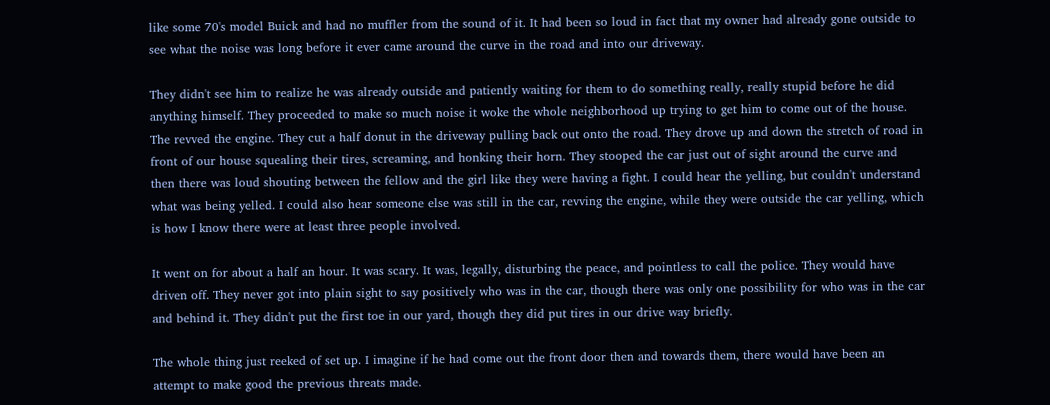like some 70's model Buick and had no muffler from the sound of it. It had been so loud in fact that my owner had already gone outside to see what the noise was long before it ever came around the curve in the road and into our driveway.

They didn't see him to realize he was already outside and patiently waiting for them to do something really, really stupid before he did anything himself. They proceeded to make so much noise it woke the whole neighborhood up trying to get him to come out of the house. The revved the engine. They cut a half donut in the driveway pulling back out onto the road. They drove up and down the stretch of road in front of our house squealing their tires, screaming, and honking their horn. They stooped the car just out of sight around the curve and then there was loud shouting between the fellow and the girl like they were having a fight. I could hear the yelling, but couldn't understand what was being yelled. I could also hear someone else was still in the car, revving the engine, while they were outside the car yelling, which is how I know there were at least three people involved.

It went on for about a half an hour. It was scary. It was, legally, disturbing the peace, and pointless to call the police. They would have driven off. They never got into plain sight to say positively who was in the car, though there was only one possibility for who was in the car and behind it. They didn't put the first toe in our yard, though they did put tires in our drive way briefly.

The whole thing just reeked of set up. I imagine if he had come out the front door then and towards them, there would have been an attempt to make good the previous threats made.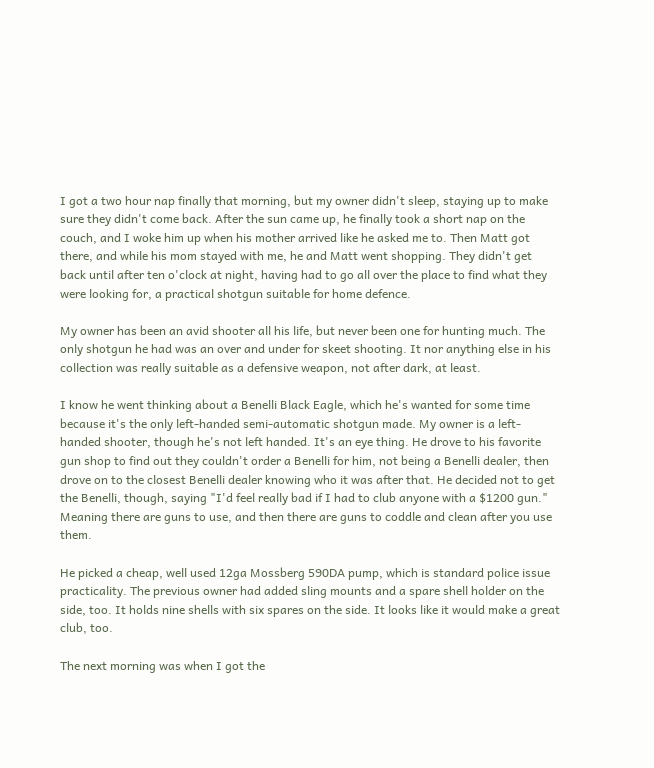I got a two hour nap finally that morning, but my owner didn't sleep, staying up to make sure they didn't come back. After the sun came up, he finally took a short nap on the couch, and I woke him up when his mother arrived like he asked me to. Then Matt got there, and while his mom stayed with me, he and Matt went shopping. They didn't get back until after ten o'clock at night, having had to go all over the place to find what they were looking for, a practical shotgun suitable for home defence.

My owner has been an avid shooter all his life, but never been one for hunting much. The only shotgun he had was an over and under for skeet shooting. It nor anything else in his collection was really suitable as a defensive weapon, not after dark, at least.

I know he went thinking about a Benelli Black Eagle, which he's wanted for some time because it's the only left-handed semi-automatic shotgun made. My owner is a left-handed shooter, though he's not left handed. It's an eye thing. He drove to his favorite gun shop to find out they couldn't order a Benelli for him, not being a Benelli dealer, then drove on to the closest Benelli dealer knowing who it was after that. He decided not to get the Benelli, though, saying "I'd feel really bad if I had to club anyone with a $1200 gun." Meaning there are guns to use, and then there are guns to coddle and clean after you use them.

He picked a cheap, well used 12ga Mossberg 590DA pump, which is standard police issue practicality. The previous owner had added sling mounts and a spare shell holder on the side, too. It holds nine shells with six spares on the side. It looks like it would make a great club, too.

The next morning was when I got the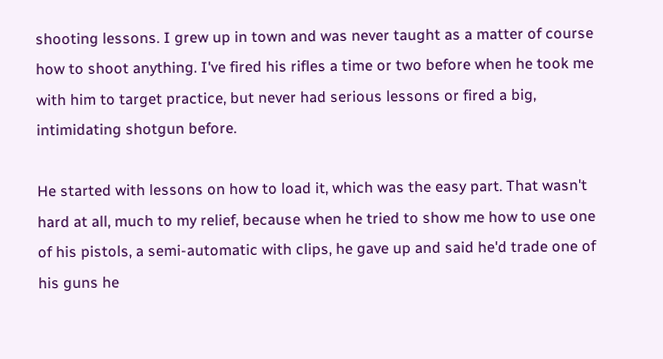shooting lessons. I grew up in town and was never taught as a matter of course how to shoot anything. I've fired his rifles a time or two before when he took me with him to target practice, but never had serious lessons or fired a big, intimidating shotgun before.

He started with lessons on how to load it, which was the easy part. That wasn't hard at all, much to my relief, because when he tried to show me how to use one of his pistols, a semi-automatic with clips, he gave up and said he'd trade one of his guns he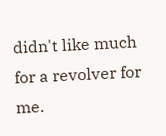didn't like much for a revolver for me.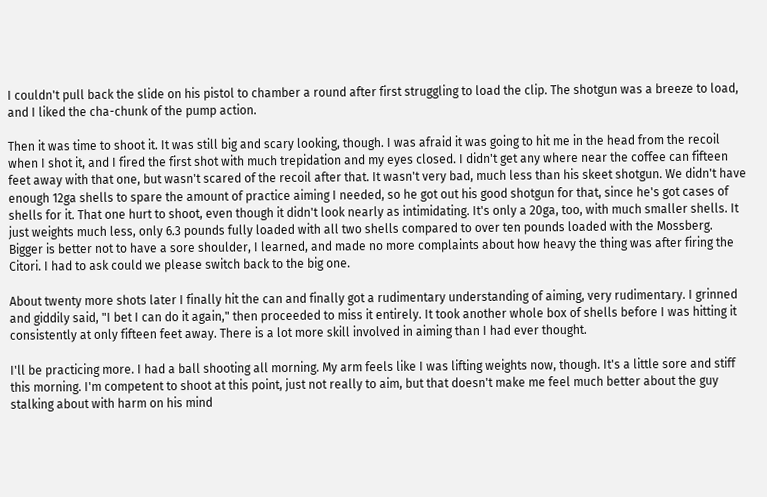I couldn't pull back the slide on his pistol to chamber a round after first struggling to load the clip. The shotgun was a breeze to load, and I liked the cha-chunk of the pump action.

Then it was time to shoot it. It was still big and scary looking, though. I was afraid it was going to hit me in the head from the recoil when I shot it, and I fired the first shot with much trepidation and my eyes closed. I didn't get any where near the coffee can fifteen feet away with that one, but wasn't scared of the recoil after that. It wasn't very bad, much less than his skeet shotgun. We didn't have enough 12ga shells to spare the amount of practice aiming I needed, so he got out his good shotgun for that, since he's got cases of shells for it. That one hurt to shoot, even though it didn't look nearly as intimidating. It's only a 20ga, too, with much smaller shells. It just weights much less, only 6.3 pounds fully loaded with all two shells compared to over ten pounds loaded with the Mossberg. Bigger is better not to have a sore shoulder, I learned, and made no more complaints about how heavy the thing was after firing the Citori. I had to ask could we please switch back to the big one.

About twenty more shots later I finally hit the can and finally got a rudimentary understanding of aiming, very rudimentary. I grinned and giddily said, "I bet I can do it again," then proceeded to miss it entirely. It took another whole box of shells before I was hitting it consistently at only fifteen feet away. There is a lot more skill involved in aiming than I had ever thought.

I'll be practicing more. I had a ball shooting all morning. My arm feels like I was lifting weights now, though. It's a little sore and stiff this morning. I'm competent to shoot at this point, just not really to aim, but that doesn't make me feel much better about the guy stalking about with harm on his mind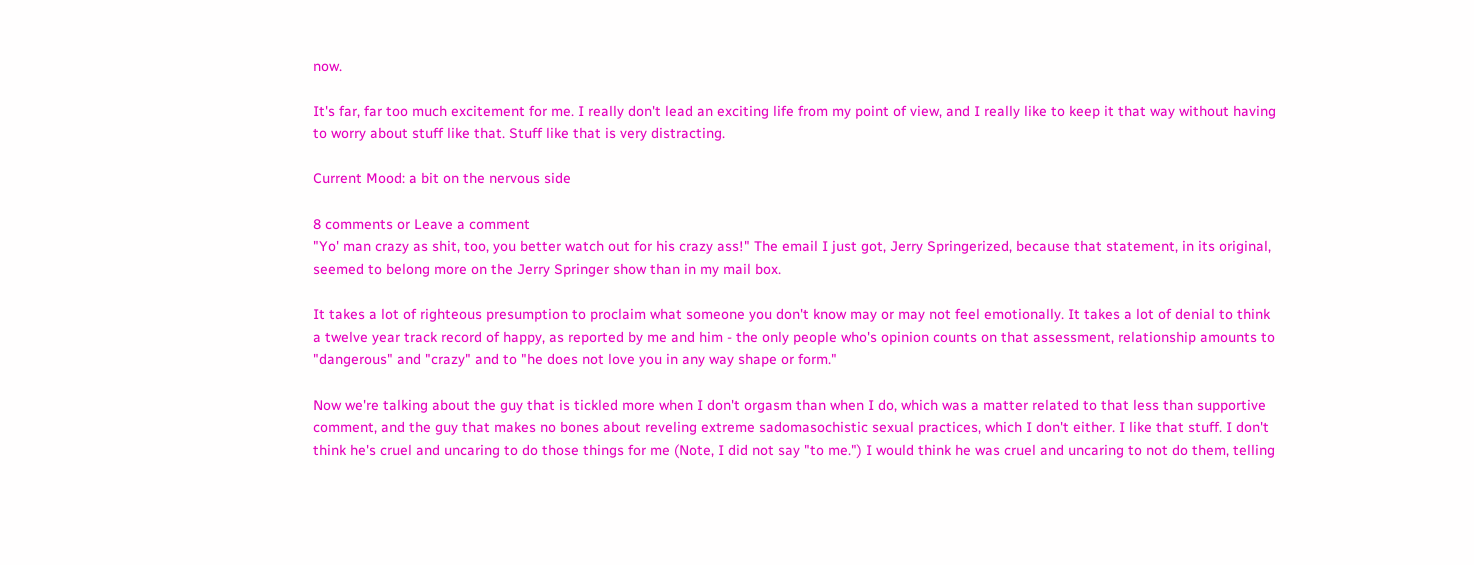now.

It's far, far too much excitement for me. I really don't lead an exciting life from my point of view, and I really like to keep it that way without having to worry about stuff like that. Stuff like that is very distracting.

Current Mood: a bit on the nervous side

8 comments or Leave a comment
"Yo' man crazy as shit, too, you better watch out for his crazy ass!" The email I just got, Jerry Springerized, because that statement, in its original, seemed to belong more on the Jerry Springer show than in my mail box.

It takes a lot of righteous presumption to proclaim what someone you don't know may or may not feel emotionally. It takes a lot of denial to think a twelve year track record of happy, as reported by me and him - the only people who's opinion counts on that assessment, relationship amounts to "dangerous" and "crazy" and to "he does not love you in any way shape or form."

Now we're talking about the guy that is tickled more when I don't orgasm than when I do, which was a matter related to that less than supportive comment, and the guy that makes no bones about reveling extreme sadomasochistic sexual practices, which I don't either. I like that stuff. I don't think he's cruel and uncaring to do those things for me (Note, I did not say "to me.") I would think he was cruel and uncaring to not do them, telling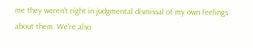me they weren't right in judgmental dismissal of my own feelings about them. We're also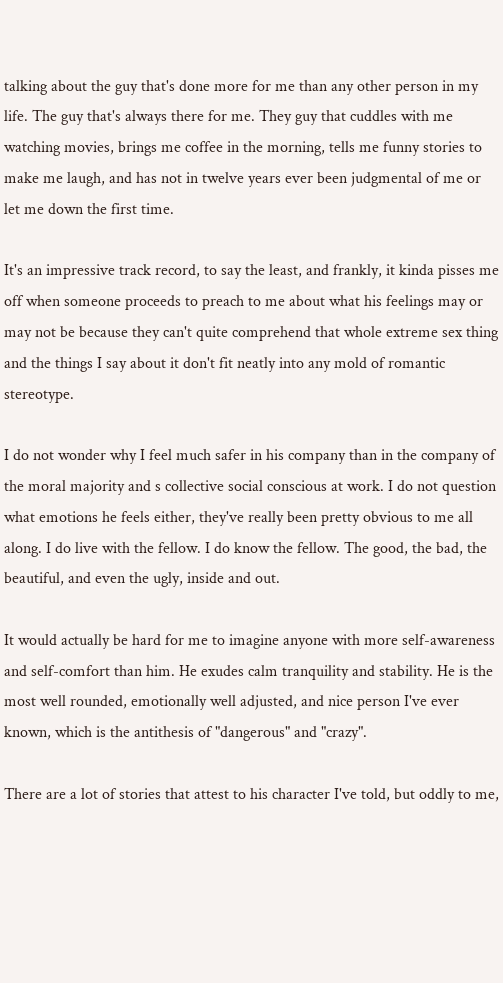talking about the guy that's done more for me than any other person in my life. The guy that's always there for me. They guy that cuddles with me watching movies, brings me coffee in the morning, tells me funny stories to make me laugh, and has not in twelve years ever been judgmental of me or let me down the first time.

It's an impressive track record, to say the least, and frankly, it kinda pisses me off when someone proceeds to preach to me about what his feelings may or may not be because they can't quite comprehend that whole extreme sex thing and the things I say about it don't fit neatly into any mold of romantic stereotype.

I do not wonder why I feel much safer in his company than in the company of the moral majority and s collective social conscious at work. I do not question what emotions he feels either, they've really been pretty obvious to me all along. I do live with the fellow. I do know the fellow. The good, the bad, the beautiful, and even the ugly, inside and out.

It would actually be hard for me to imagine anyone with more self-awareness and self-comfort than him. He exudes calm tranquility and stability. He is the most well rounded, emotionally well adjusted, and nice person I've ever known, which is the antithesis of "dangerous" and "crazy".

There are a lot of stories that attest to his character I've told, but oddly to me,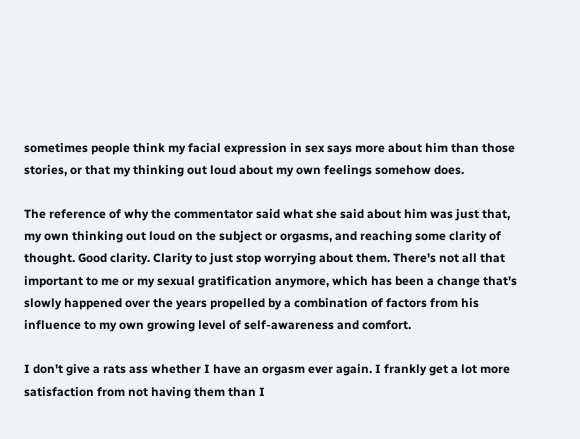sometimes people think my facial expression in sex says more about him than those stories, or that my thinking out loud about my own feelings somehow does.

The reference of why the commentator said what she said about him was just that, my own thinking out loud on the subject or orgasms, and reaching some clarity of thought. Good clarity. Clarity to just stop worrying about them. There's not all that important to me or my sexual gratification anymore, which has been a change that's slowly happened over the years propelled by a combination of factors from his influence to my own growing level of self-awareness and comfort.

I don't give a rats ass whether I have an orgasm ever again. I frankly get a lot more satisfaction from not having them than I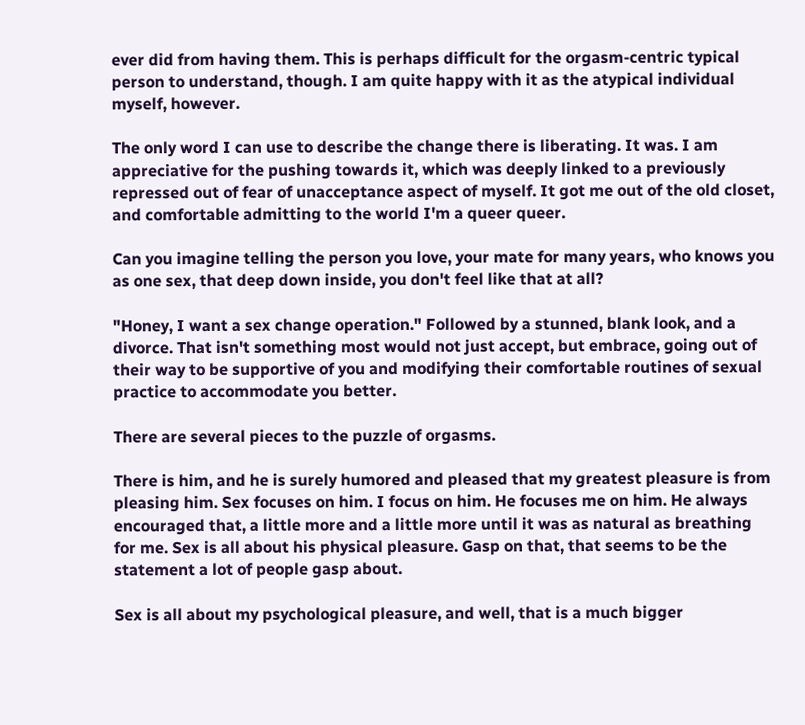ever did from having them. This is perhaps difficult for the orgasm-centric typical person to understand, though. I am quite happy with it as the atypical individual myself, however.

The only word I can use to describe the change there is liberating. It was. I am appreciative for the pushing towards it, which was deeply linked to a previously repressed out of fear of unacceptance aspect of myself. It got me out of the old closet, and comfortable admitting to the world I'm a queer queer.

Can you imagine telling the person you love, your mate for many years, who knows you as one sex, that deep down inside, you don't feel like that at all?

"Honey, I want a sex change operation." Followed by a stunned, blank look, and a divorce. That isn't something most would not just accept, but embrace, going out of their way to be supportive of you and modifying their comfortable routines of sexual practice to accommodate you better.

There are several pieces to the puzzle of orgasms.

There is him, and he is surely humored and pleased that my greatest pleasure is from pleasing him. Sex focuses on him. I focus on him. He focuses me on him. He always encouraged that, a little more and a little more until it was as natural as breathing for me. Sex is all about his physical pleasure. Gasp on that, that seems to be the statement a lot of people gasp about.

Sex is all about my psychological pleasure, and well, that is a much bigger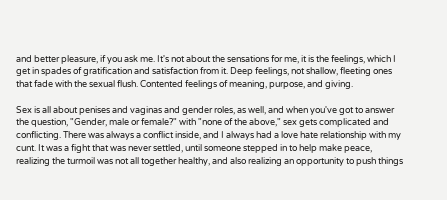and better pleasure, if you ask me. It's not about the sensations for me, it is the feelings, which I get in spades of gratification and satisfaction from it. Deep feelings, not shallow, fleeting ones that fade with the sexual flush. Contented feelings of meaning, purpose, and giving.

Sex is all about penises and vaginas and gender roles, as well, and when you've got to answer the question, "Gender, male or female?" with "none of the above," sex gets complicated and conflicting. There was always a conflict inside, and I always had a love hate relationship with my cunt. It was a fight that was never settled, until someone stepped in to help make peace, realizing the turmoil was not all together healthy, and also realizing an opportunity to push things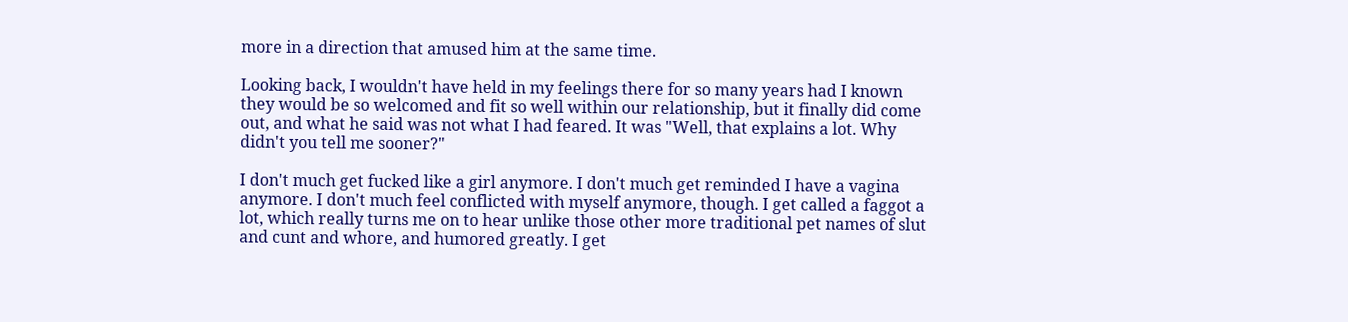more in a direction that amused him at the same time.

Looking back, I wouldn't have held in my feelings there for so many years had I known they would be so welcomed and fit so well within our relationship, but it finally did come out, and what he said was not what I had feared. It was "Well, that explains a lot. Why didn't you tell me sooner?"

I don't much get fucked like a girl anymore. I don't much get reminded I have a vagina anymore. I don't much feel conflicted with myself anymore, though. I get called a faggot a lot, which really turns me on to hear unlike those other more traditional pet names of slut and cunt and whore, and humored greatly. I get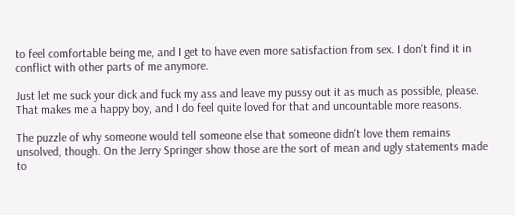to feel comfortable being me, and I get to have even more satisfaction from sex. I don't find it in conflict with other parts of me anymore.

Just let me suck your dick and fuck my ass and leave my pussy out it as much as possible, please. That makes me a happy boy, and I do feel quite loved for that and uncountable more reasons.

The puzzle of why someone would tell someone else that someone didn't love them remains unsolved, though. On the Jerry Springer show those are the sort of mean and ugly statements made to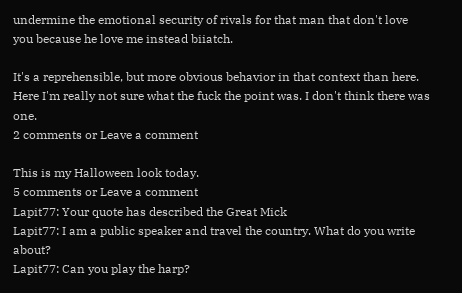undermine the emotional security of rivals for that man that don't love you because he love me instead biiatch.

It's a reprehensible, but more obvious behavior in that context than here. Here I'm really not sure what the fuck the point was. I don't think there was one.
2 comments or Leave a comment

This is my Halloween look today.
5 comments or Leave a comment
Lapit77: Your quote has described the Great Mick
Lapit77: I am a public speaker and travel the country. What do you write about?
Lapit77: Can you play the harp?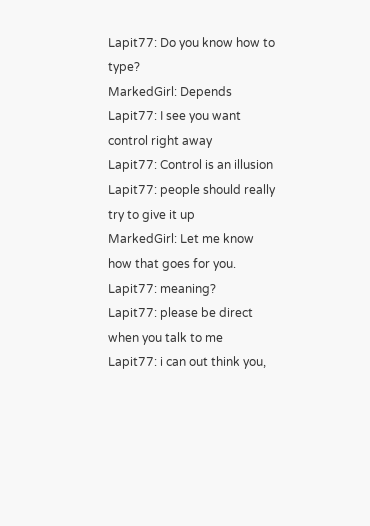Lapit77: Do you know how to type?
MarkedGirl: Depends
Lapit77: I see you want control right away
Lapit77: Control is an illusion
Lapit77: people should really try to give it up
MarkedGirl: Let me know how that goes for you.
Lapit77: meaning?
Lapit77: please be direct when you talk to me
Lapit77: i can out think you,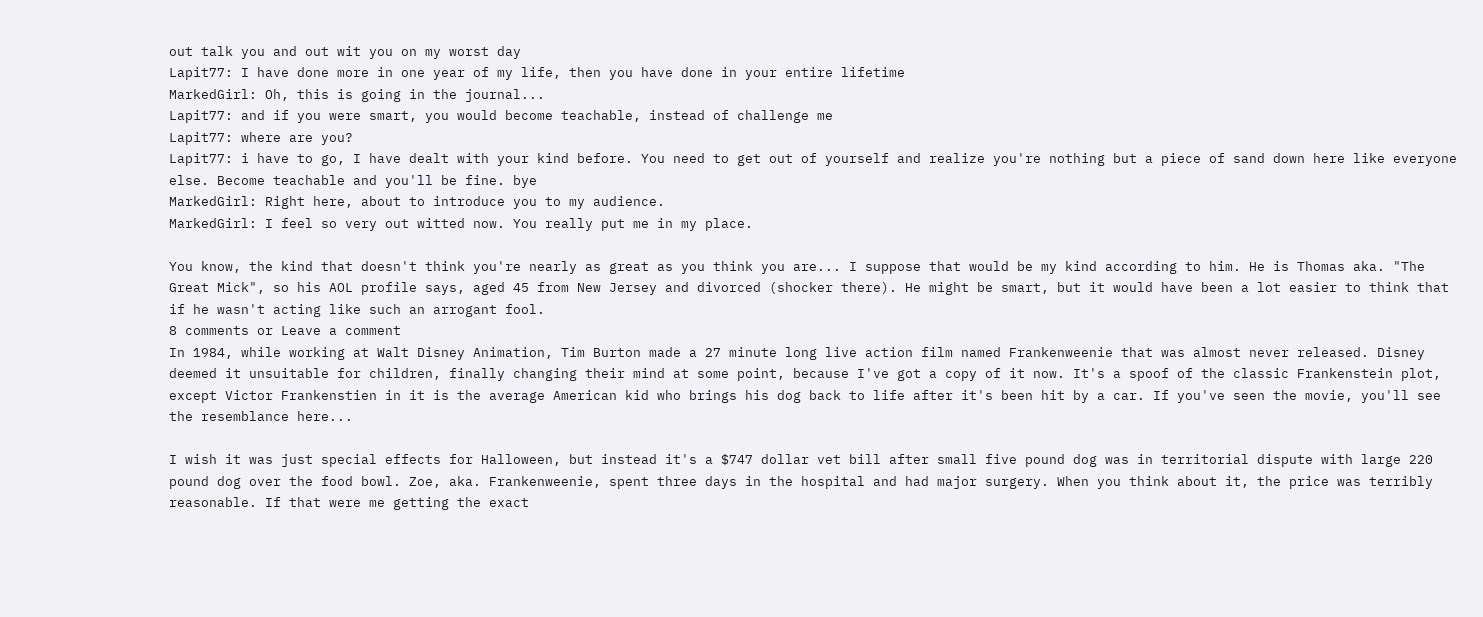out talk you and out wit you on my worst day
Lapit77: I have done more in one year of my life, then you have done in your entire lifetime
MarkedGirl: Oh, this is going in the journal...
Lapit77: and if you were smart, you would become teachable, instead of challenge me
Lapit77: where are you?
Lapit77: i have to go, I have dealt with your kind before. You need to get out of yourself and realize you're nothing but a piece of sand down here like everyone else. Become teachable and you'll be fine. bye
MarkedGirl: Right here, about to introduce you to my audience.
MarkedGirl: I feel so very out witted now. You really put me in my place.

You know, the kind that doesn't think you're nearly as great as you think you are... I suppose that would be my kind according to him. He is Thomas aka. "The Great Mick", so his AOL profile says, aged 45 from New Jersey and divorced (shocker there). He might be smart, but it would have been a lot easier to think that if he wasn't acting like such an arrogant fool.
8 comments or Leave a comment
In 1984, while working at Walt Disney Animation, Tim Burton made a 27 minute long live action film named Frankenweenie that was almost never released. Disney deemed it unsuitable for children, finally changing their mind at some point, because I've got a copy of it now. It's a spoof of the classic Frankenstein plot, except Victor Frankenstien in it is the average American kid who brings his dog back to life after it's been hit by a car. If you've seen the movie, you'll see the resemblance here...

I wish it was just special effects for Halloween, but instead it's a $747 dollar vet bill after small five pound dog was in territorial dispute with large 220 pound dog over the food bowl. Zoe, aka. Frankenweenie, spent three days in the hospital and had major surgery. When you think about it, the price was terribly reasonable. If that were me getting the exact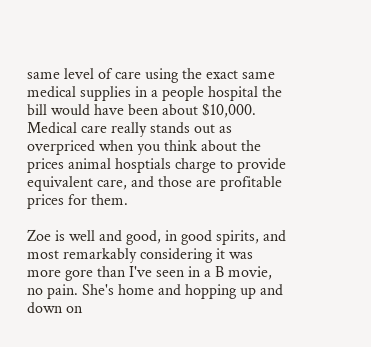same level of care using the exact same medical supplies in a people hospital the bill would have been about $10,000. Medical care really stands out as overpriced when you think about the prices animal hosptials charge to provide equivalent care, and those are profitable prices for them.

Zoe is well and good, in good spirits, and most remarkably considering it was more gore than I've seen in a B movie, no pain. She's home and hopping up and down on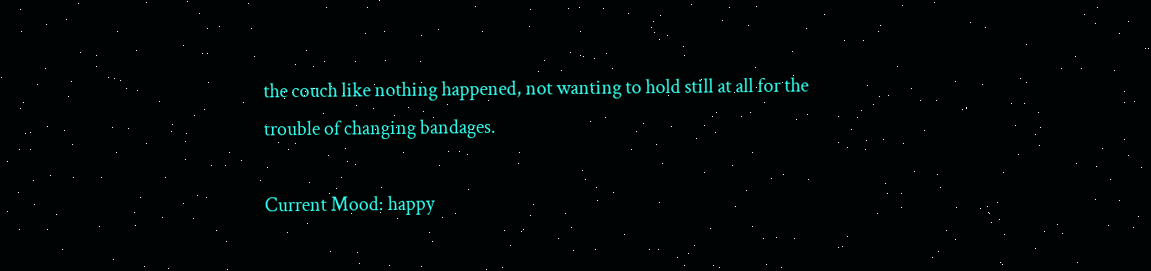the couch like nothing happened, not wanting to hold still at all for the trouble of changing bandages.

Current Mood: happy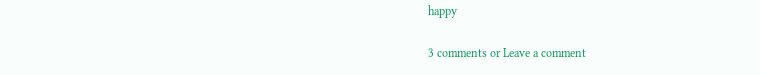happy

3 comments or Leave a comment